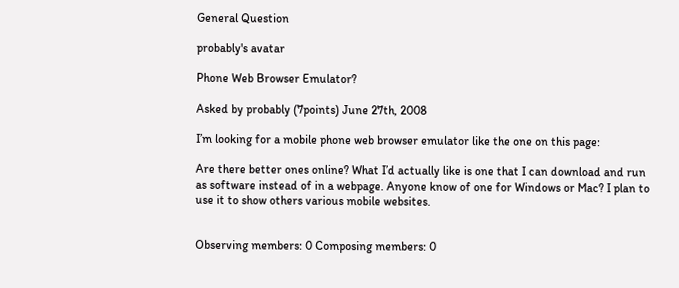General Question

probably's avatar

Phone Web Browser Emulator?

Asked by probably (7points) June 27th, 2008

I’m looking for a mobile phone web browser emulator like the one on this page:

Are there better ones online? What I’d actually like is one that I can download and run as software instead of in a webpage. Anyone know of one for Windows or Mac? I plan to use it to show others various mobile websites.


Observing members: 0 Composing members: 0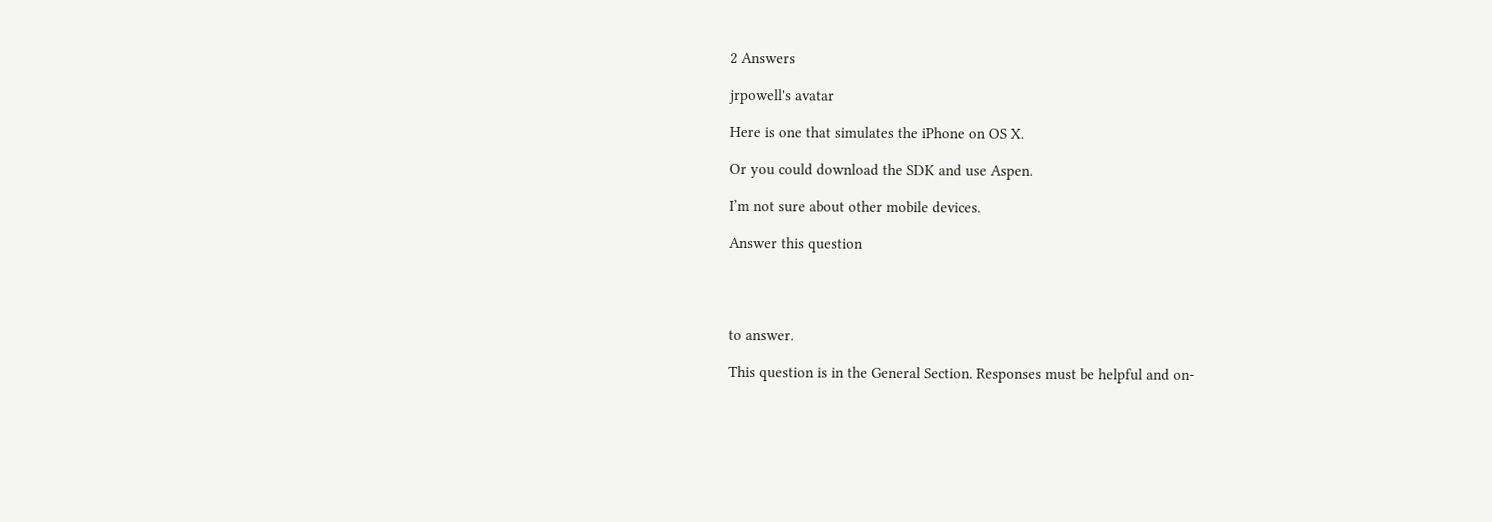2 Answers

jrpowell's avatar

Here is one that simulates the iPhone on OS X.

Or you could download the SDK and use Aspen.

I’m not sure about other mobile devices.

Answer this question




to answer.

This question is in the General Section. Responses must be helpful and on-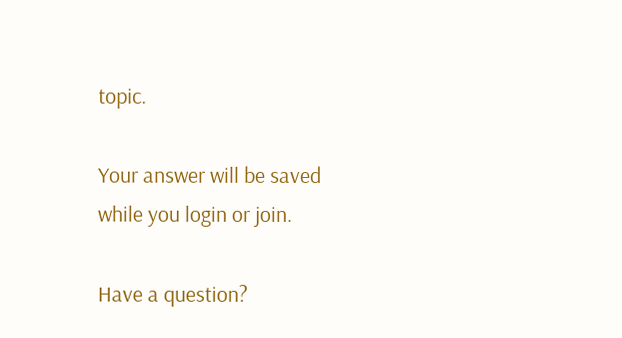topic.

Your answer will be saved while you login or join.

Have a question?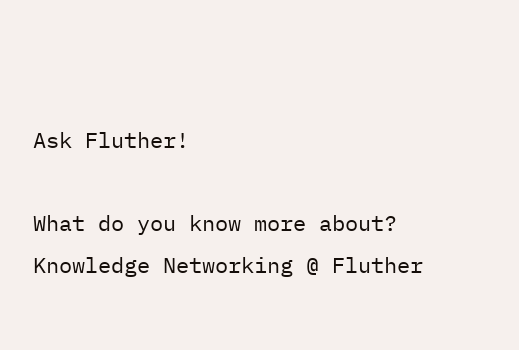Ask Fluther!

What do you know more about?
Knowledge Networking @ Fluther